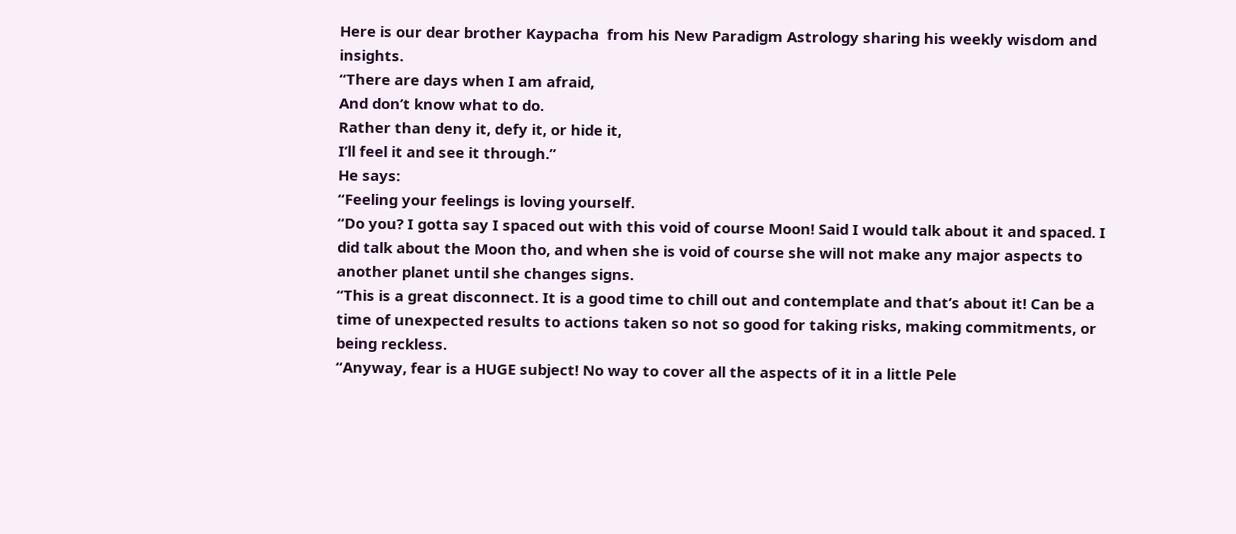Here is our dear brother Kaypacha  from his New Paradigm Astrology sharing his weekly wisdom and insights.
“There are days when I am afraid,
And don’t know what to do.
Rather than deny it, defy it, or hide it,
I’ll feel it and see it through.”
He says:
“Feeling your feelings is loving yourself.
“Do you? I gotta say I spaced out with this void of course Moon! Said I would talk about it and spaced. I did talk about the Moon tho, and when she is void of course she will not make any major aspects to another planet until she changes signs.
“This is a great disconnect. It is a good time to chill out and contemplate and that’s about it! Can be a time of unexpected results to actions taken so not so good for taking risks, making commitments, or being reckless.
“Anyway, fear is a HUGE subject! No way to cover all the aspects of it in a little Pele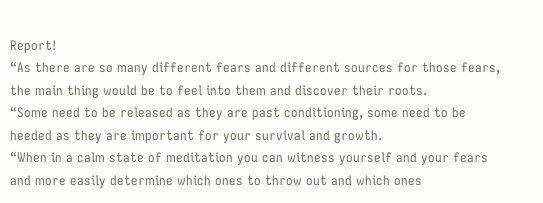Report!
“As there are so many different fears and different sources for those fears, the main thing would be to feel into them and discover their roots.
“Some need to be released as they are past conditioning, some need to be heeded as they are important for your survival and growth.
“When in a calm state of meditation you can witness yourself and your fears and more easily determine which ones to throw out and which ones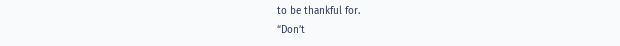to be thankful for.
“Don’t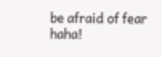be afraid of fear haha!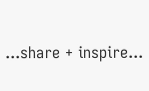...share + inspire...